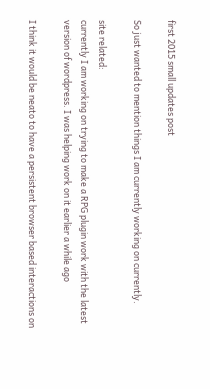first 2015 small updates post

So just wanted to mention things I am currently working on currently.

site related:
currently I am working on trying to make a RPG plugin work with the latest version of wordpress. I was helping work on it earlier a while ago

I think it would be neato to have a persistent browser based interactions on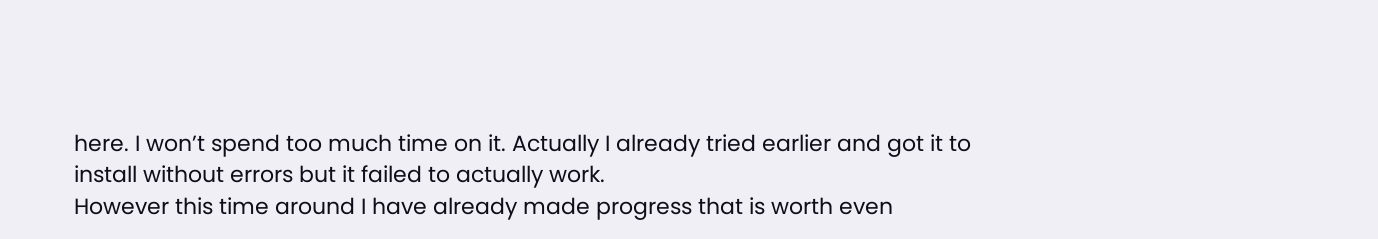here. I won’t spend too much time on it. Actually I already tried earlier and got it to install without errors but it failed to actually work.
However this time around I have already made progress that is worth even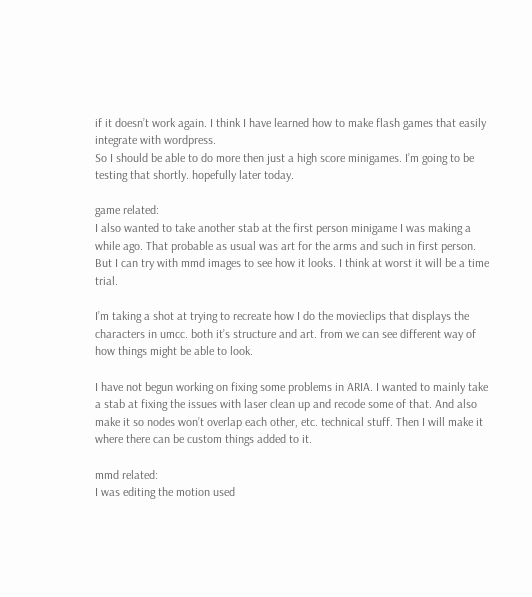if it doesn’t work again. I think I have learned how to make flash games that easily integrate with wordpress.
So I should be able to do more then just a high score minigames. I’m going to be testing that shortly. hopefully later today.

game related:
I also wanted to take another stab at the first person minigame I was making a while ago. That probable as usual was art for the arms and such in first person. But I can try with mmd images to see how it looks. I think at worst it will be a time trial.

I’m taking a shot at trying to recreate how I do the movieclips that displays the characters in umcc. both it’s structure and art. from we can see different way of how things might be able to look.

I have not begun working on fixing some problems in ARIA. I wanted to mainly take a stab at fixing the issues with laser clean up and recode some of that. And also make it so nodes won’t overlap each other, etc. technical stuff. Then I will make it where there can be custom things added to it.

mmd related:
I was editing the motion used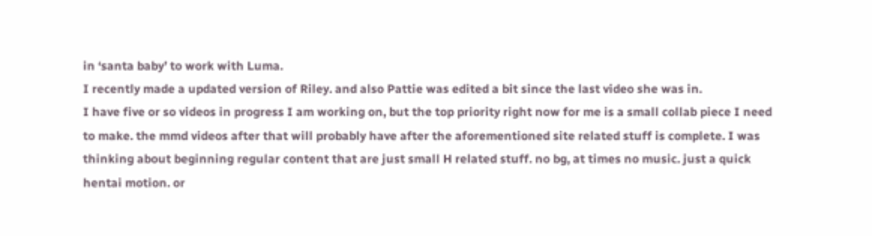in ‘santa baby’ to work with Luma.
I recently made a updated version of Riley. and also Pattie was edited a bit since the last video she was in.
I have five or so videos in progress I am working on, but the top priority right now for me is a small collab piece I need to make. the mmd videos after that will probably have after the aforementioned site related stuff is complete. I was thinking about beginning regular content that are just small H related stuff. no bg, at times no music. just a quick hentai motion. or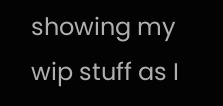showing my wip stuff as I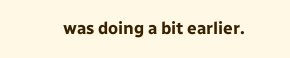was doing a bit earlier.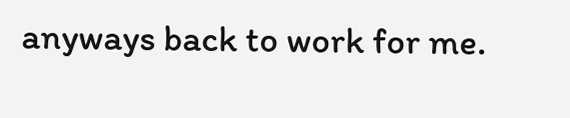anyways back to work for me.